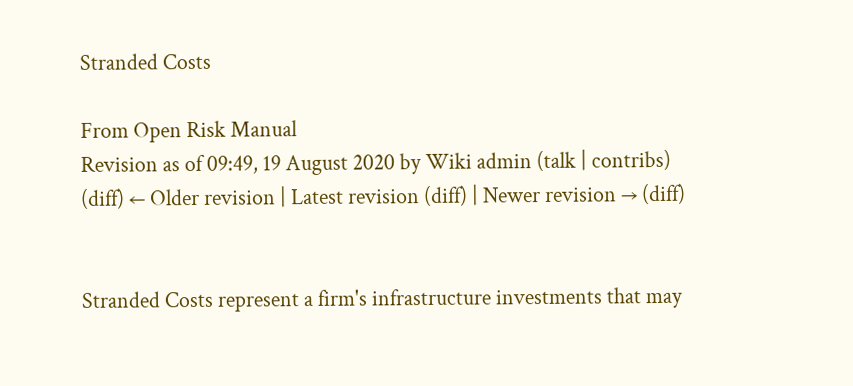Stranded Costs

From Open Risk Manual
Revision as of 09:49, 19 August 2020 by Wiki admin (talk | contribs)
(diff) ← Older revision | Latest revision (diff) | Newer revision → (diff)


Stranded Costs represent a firm's infrastructure investments that may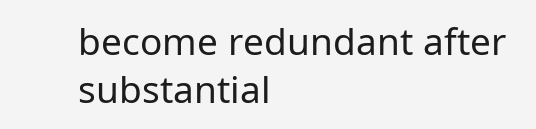become redundant after substantial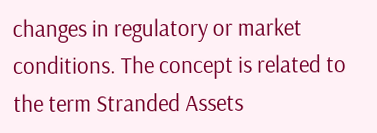changes in regulatory or market conditions. The concept is related to the term Stranded Assets